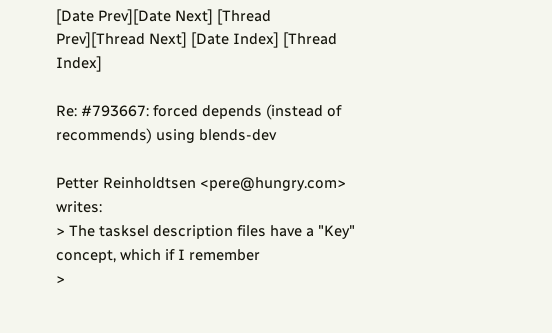[Date Prev][Date Next] [Thread Prev][Thread Next] [Date Index] [Thread Index]

Re: #793667: forced depends (instead of recommends) using blends-dev

Petter Reinholdtsen <pere@hungry.com> writes:
> The tasksel description files have a "Key" concept, which if I remember
>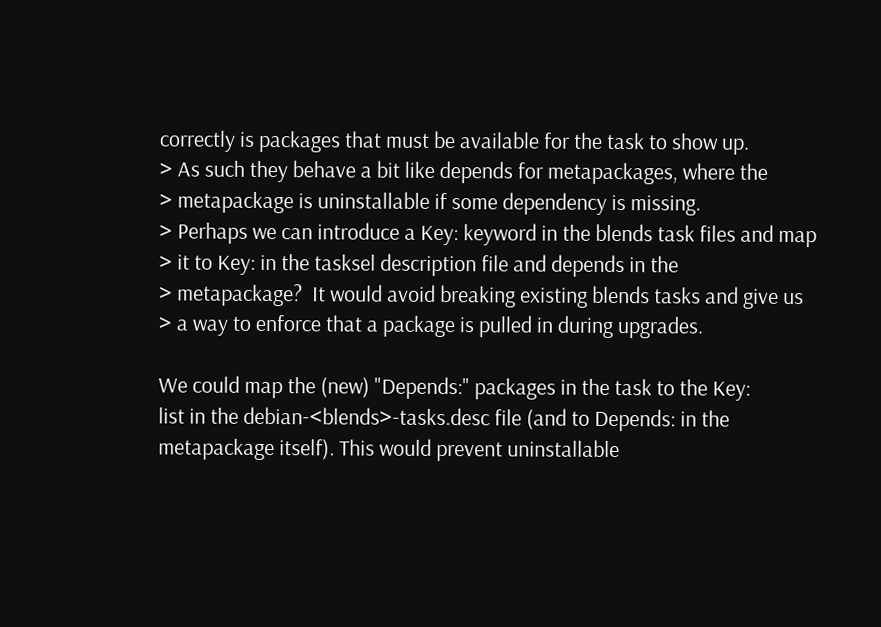correctly is packages that must be available for the task to show up.
> As such they behave a bit like depends for metapackages, where the
> metapackage is uninstallable if some dependency is missing.
> Perhaps we can introduce a Key: keyword in the blends task files and map
> it to Key: in the tasksel description file and depends in the
> metapackage?  It would avoid breaking existing blends tasks and give us
> a way to enforce that a package is pulled in during upgrades.

We could map the (new) "Depends:" packages in the task to the Key:
list in the debian-<blends>-tasks.desc file (and to Depends: in the
metapackage itself). This would prevent uninstallable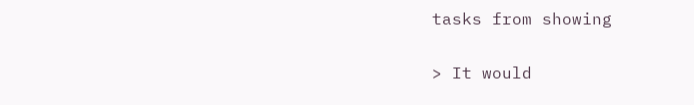tasks from showing

> It would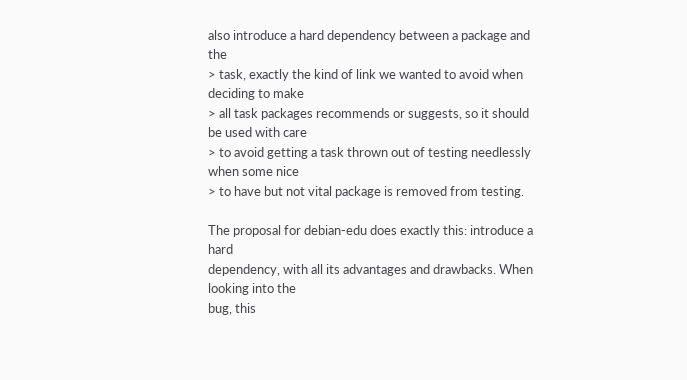also introduce a hard dependency between a package and the
> task, exactly the kind of link we wanted to avoid when deciding to make
> all task packages recommends or suggests, so it should be used with care
> to avoid getting a task thrown out of testing needlessly when some nice
> to have but not vital package is removed from testing.

The proposal for debian-edu does exactly this: introduce a hard
dependency, with all its advantages and drawbacks. When looking into the
bug, this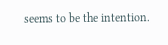seems to be the intention.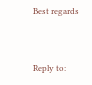Best regards


Reply to: